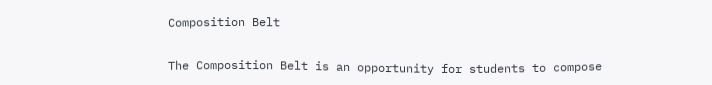Composition Belt


The Composition Belt is an opportunity for students to compose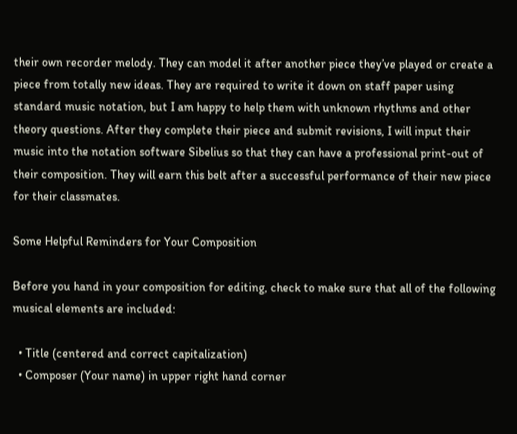their own recorder melody. They can model it after another piece they’ve played or create a piece from totally new ideas. They are required to write it down on staff paper using standard music notation, but I am happy to help them with unknown rhythms and other theory questions. After they complete their piece and submit revisions, I will input their music into the notation software Sibelius so that they can have a professional print-out of their composition. They will earn this belt after a successful performance of their new piece for their classmates.

Some Helpful Reminders for Your Composition

Before you hand in your composition for editing, check to make sure that all of the following musical elements are included:

  • Title (centered and correct capitalization)
  • Composer (Your name) in upper right hand corner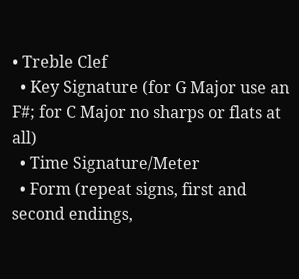• Treble Clef
  • Key Signature (for G Major use an F#; for C Major no sharps or flats at all)
  • Time Signature/Meter
  • Form (repeat signs, first and second endings,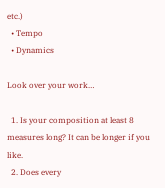etc.)
  • Tempo
  • Dynamics

Look over your work…

  1. Is your composition at least 8 measures long? It can be longer if you like.
  2. Does every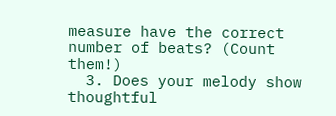measure have the correct number of beats? (Count them!)
  3. Does your melody show thoughtful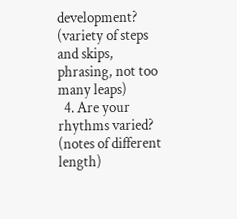development? (variety of steps and skips, phrasing, not too many leaps)
  4. Are your rhythms varied? (notes of different length)